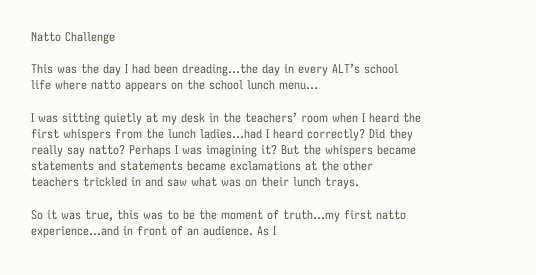Natto Challenge

This was the day I had been dreading…the day in every ALT’s school life where natto appears on the school lunch menu…

I was sitting quietly at my desk in the teachers’ room when I heard the first whispers from the lunch ladies…had I heard correctly? Did they really say natto? Perhaps I was imagining it? But the whispers became statements and statements became exclamations at the other teachers trickled in and saw what was on their lunch trays.

So it was true, this was to be the moment of truth…my first natto experience…and in front of an audience. As I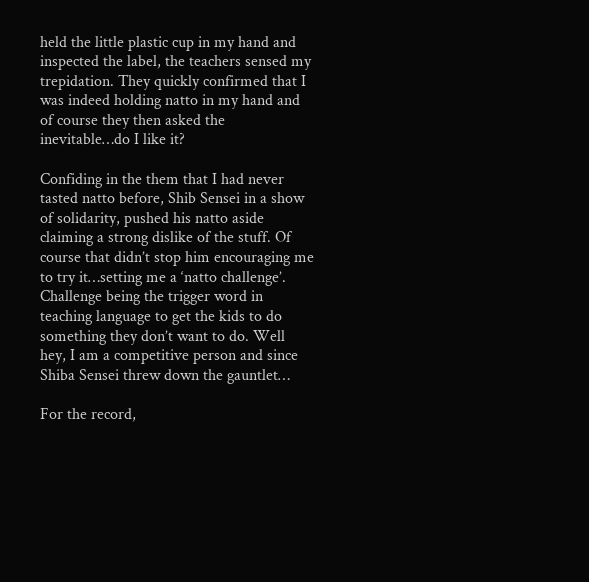held the little plastic cup in my hand and inspected the label, the teachers sensed my trepidation. They quickly confirmed that I was indeed holding natto in my hand and of course they then asked the inevitable…do I like it?

Confiding in the them that I had never tasted natto before, Shib Sensei in a show of solidarity, pushed his natto aside claiming a strong dislike of the stuff. Of course that didn’t stop him encouraging me to try it…setting me a ‘natto challenge’. Challenge being the trigger word in teaching language to get the kids to do something they don’t want to do. Well hey, I am a competitive person and since Shiba Sensei threw down the gauntlet…

For the record,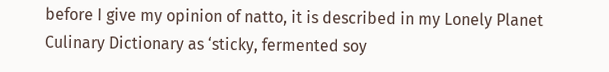before I give my opinion of natto, it is described in my Lonely Planet Culinary Dictionary as ‘sticky, fermented soy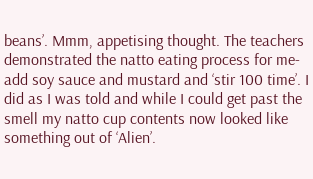beans’. Mmm, appetising thought. The teachers demonstrated the natto eating process for me- add soy sauce and mustard and ‘stir 100 time’. I did as I was told and while I could get past the smell my natto cup contents now looked like something out of ‘Alien’.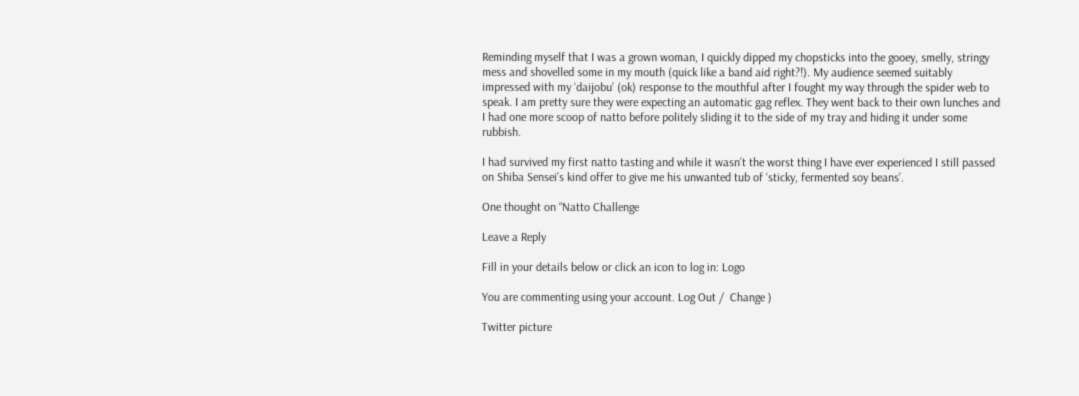Reminding myself that I was a grown woman, I quickly dipped my chopsticks into the gooey, smelly, stringy mess and shovelled some in my mouth (quick like a band aid right?!). My audience seemed suitably impressed with my ‘daijobu’ (ok) response to the mouthful after I fought my way through the spider web to speak. I am pretty sure they were expecting an automatic gag reflex. They went back to their own lunches and I had one more scoop of natto before politely sliding it to the side of my tray and hiding it under some rubbish.

I had survived my first natto tasting and while it wasn’t the worst thing I have ever experienced I still passed on Shiba Sensei’s kind offer to give me his unwanted tub of ‘sticky, fermented soy beans’.

One thought on “Natto Challenge

Leave a Reply

Fill in your details below or click an icon to log in: Logo

You are commenting using your account. Log Out /  Change )

Twitter picture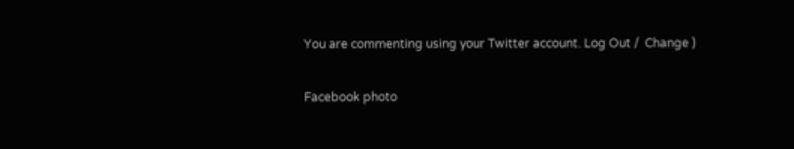You are commenting using your Twitter account. Log Out /  Change )

Facebook photo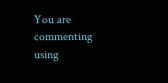You are commenting using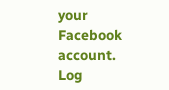your Facebook account. Log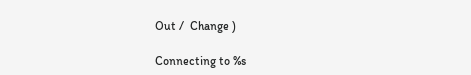Out /  Change )

Connecting to %s